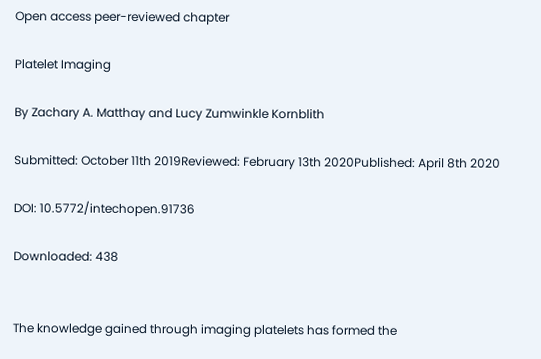Open access peer-reviewed chapter

Platelet Imaging

By Zachary A. Matthay and Lucy Zumwinkle Kornblith

Submitted: October 11th 2019Reviewed: February 13th 2020Published: April 8th 2020

DOI: 10.5772/intechopen.91736

Downloaded: 438


The knowledge gained through imaging platelets has formed the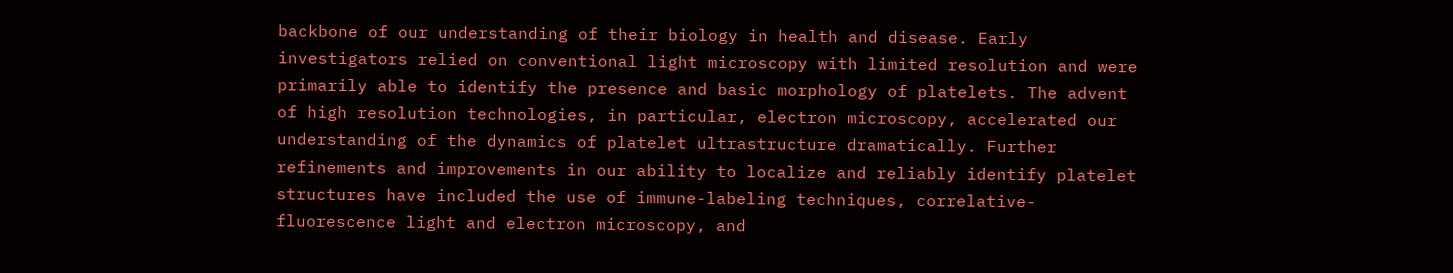backbone of our understanding of their biology in health and disease. Early investigators relied on conventional light microscopy with limited resolution and were primarily able to identify the presence and basic morphology of platelets. The advent of high resolution technologies, in particular, electron microscopy, accelerated our understanding of the dynamics of platelet ultrastructure dramatically. Further refinements and improvements in our ability to localize and reliably identify platelet structures have included the use of immune-labeling techniques, correlative-fluorescence light and electron microscopy, and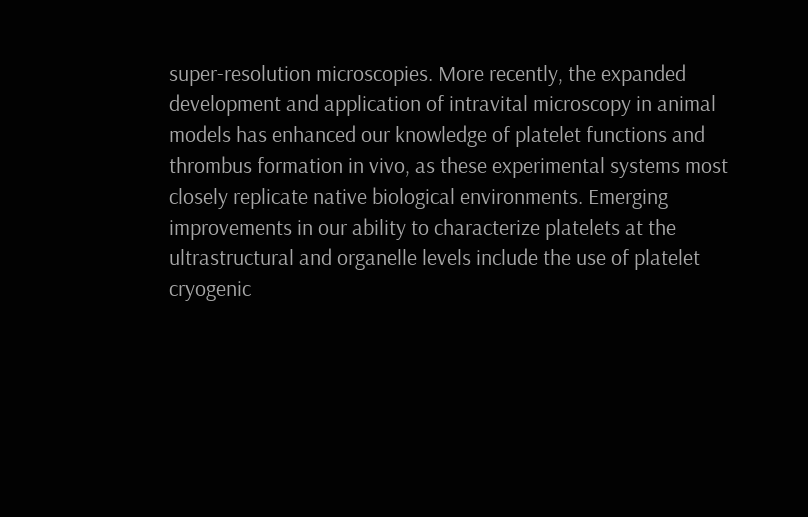super-resolution microscopies. More recently, the expanded development and application of intravital microscopy in animal models has enhanced our knowledge of platelet functions and thrombus formation in vivo, as these experimental systems most closely replicate native biological environments. Emerging improvements in our ability to characterize platelets at the ultrastructural and organelle levels include the use of platelet cryogenic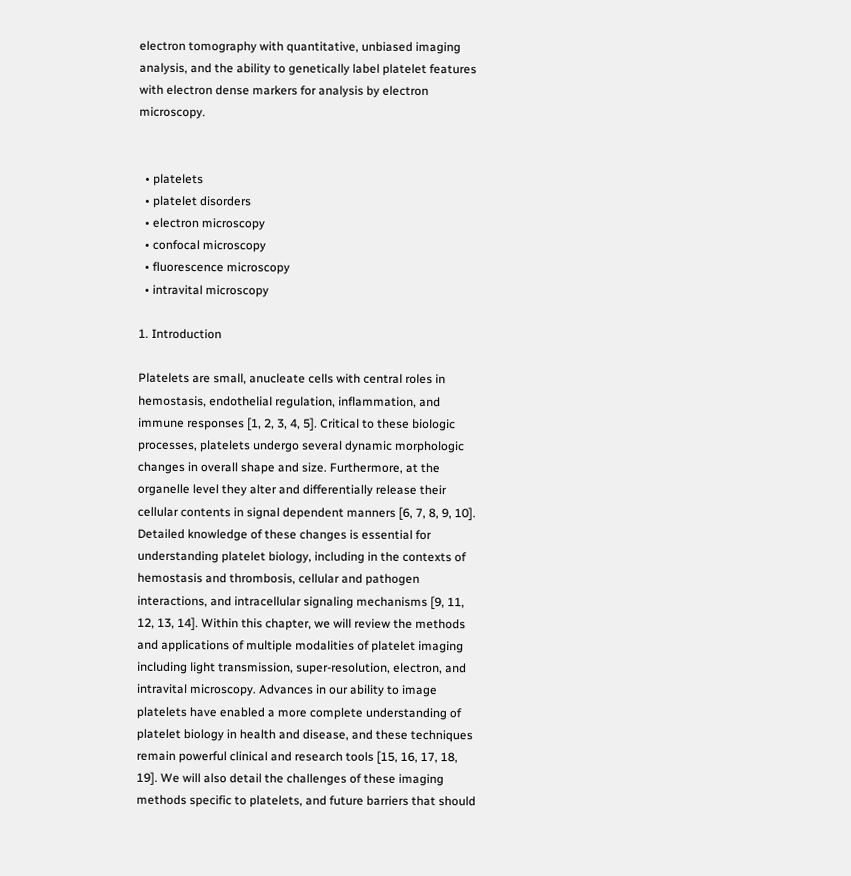electron tomography with quantitative, unbiased imaging analysis, and the ability to genetically label platelet features with electron dense markers for analysis by electron microscopy.


  • platelets
  • platelet disorders
  • electron microscopy
  • confocal microscopy
  • fluorescence microscopy
  • intravital microscopy

1. Introduction

Platelets are small, anucleate cells with central roles in hemostasis, endothelial regulation, inflammation, and immune responses [1, 2, 3, 4, 5]. Critical to these biologic processes, platelets undergo several dynamic morphologic changes in overall shape and size. Furthermore, at the organelle level they alter and differentially release their cellular contents in signal dependent manners [6, 7, 8, 9, 10]. Detailed knowledge of these changes is essential for understanding platelet biology, including in the contexts of hemostasis and thrombosis, cellular and pathogen interactions, and intracellular signaling mechanisms [9, 11, 12, 13, 14]. Within this chapter, we will review the methods and applications of multiple modalities of platelet imaging including light transmission, super-resolution, electron, and intravital microscopy. Advances in our ability to image platelets have enabled a more complete understanding of platelet biology in health and disease, and these techniques remain powerful clinical and research tools [15, 16, 17, 18, 19]. We will also detail the challenges of these imaging methods specific to platelets, and future barriers that should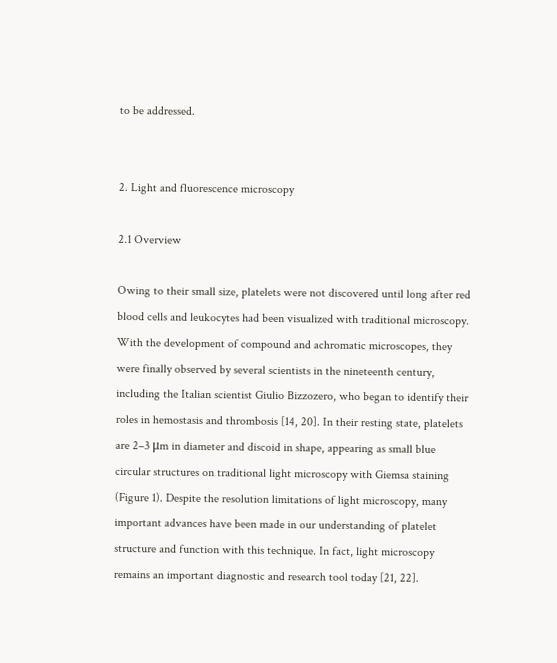to be addressed.


2. Light and fluorescence microscopy

2.1 Overview

Owing to their small size, platelets were not discovered until long after red blood cells and leukocytes had been visualized with traditional microscopy. With the development of compound and achromatic microscopes, they were finally observed by several scientists in the nineteenth century, including the Italian scientist Giulio Bizzozero, who began to identify their roles in hemostasis and thrombosis [14, 20]. In their resting state, platelets are 2–3 μm in diameter and discoid in shape, appearing as small blue circular structures on traditional light microscopy with Giemsa staining (Figure 1). Despite the resolution limitations of light microscopy, many important advances have been made in our understanding of platelet structure and function with this technique. In fact, light microscopy remains an important diagnostic and research tool today [21, 22].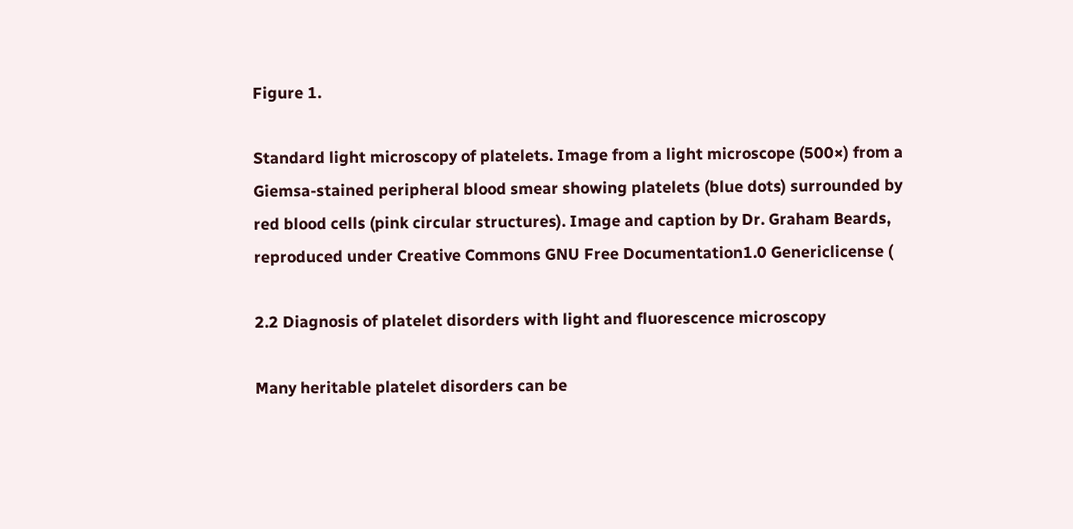Figure 1.

Standard light microscopy of platelets. Image from a light microscope (500×) from a Giemsa-stained peripheral blood smear showing platelets (blue dots) surrounded by red blood cells (pink circular structures). Image and caption by Dr. Graham Beards, reproduced under Creative Commons GNU Free Documentation1.0 Genericlicense (

2.2 Diagnosis of platelet disorders with light and fluorescence microscopy

Many heritable platelet disorders can be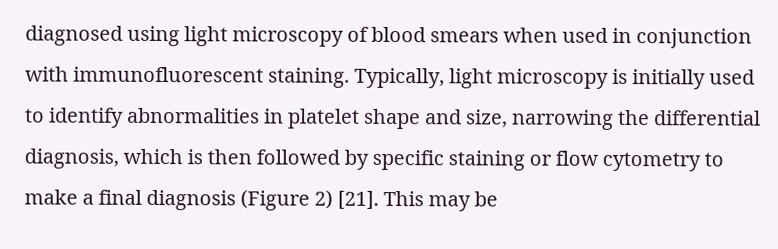diagnosed using light microscopy of blood smears when used in conjunction with immunofluorescent staining. Typically, light microscopy is initially used to identify abnormalities in platelet shape and size, narrowing the differential diagnosis, which is then followed by specific staining or flow cytometry to make a final diagnosis (Figure 2) [21]. This may be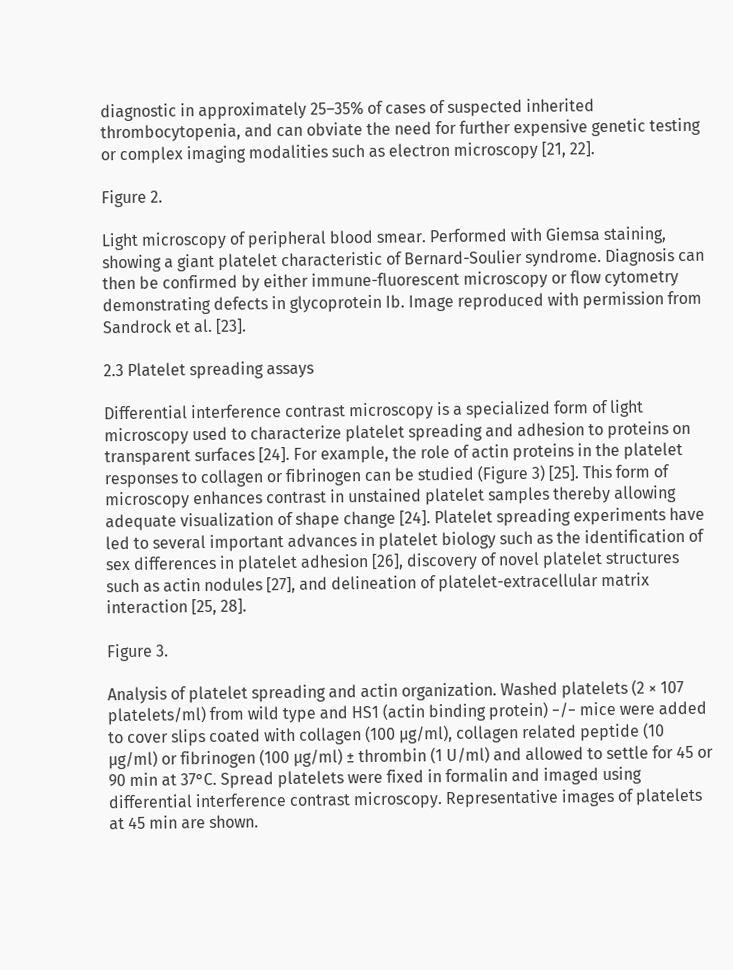diagnostic in approximately 25–35% of cases of suspected inherited thrombocytopenia, and can obviate the need for further expensive genetic testing or complex imaging modalities such as electron microscopy [21, 22].

Figure 2.

Light microscopy of peripheral blood smear. Performed with Giemsa staining, showing a giant platelet characteristic of Bernard-Soulier syndrome. Diagnosis can then be confirmed by either immune-fluorescent microscopy or flow cytometry demonstrating defects in glycoprotein Ib. Image reproduced with permission from Sandrock et al. [23].

2.3 Platelet spreading assays

Differential interference contrast microscopy is a specialized form of light microscopy used to characterize platelet spreading and adhesion to proteins on transparent surfaces [24]. For example, the role of actin proteins in the platelet responses to collagen or fibrinogen can be studied (Figure 3) [25]. This form of microscopy enhances contrast in unstained platelet samples thereby allowing adequate visualization of shape change [24]. Platelet spreading experiments have led to several important advances in platelet biology such as the identification of sex differences in platelet adhesion [26], discovery of novel platelet structures such as actin nodules [27], and delineation of platelet-extracellular matrix interaction [25, 28].

Figure 3.

Analysis of platelet spreading and actin organization. Washed platelets (2 × 107 platelets/ml) from wild type and HS1 (actin binding protein) −/− mice were added to cover slips coated with collagen (100 μg/ml), collagen related peptide (10 μg/ml) or fibrinogen (100 μg/ml) ± thrombin (1 U/ml) and allowed to settle for 45 or 90 min at 37°C. Spread platelets were fixed in formalin and imaged using differential interference contrast microscopy. Representative images of platelets at 45 min are shown.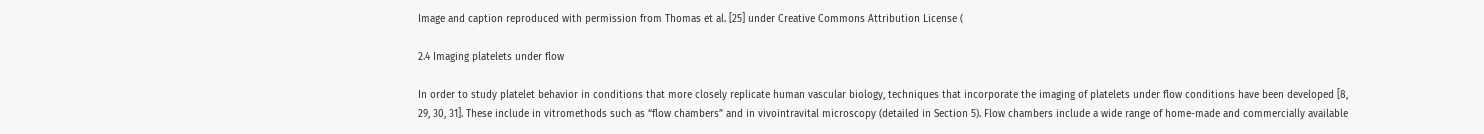Image and caption reproduced with permission from Thomas et al. [25] under Creative Commons Attribution License (

2.4 Imaging platelets under flow

In order to study platelet behavior in conditions that more closely replicate human vascular biology, techniques that incorporate the imaging of platelets under flow conditions have been developed [8, 29, 30, 31]. These include in vitromethods such as “flow chambers” and in vivointravital microscopy (detailed in Section 5). Flow chambers include a wide range of home-made and commercially available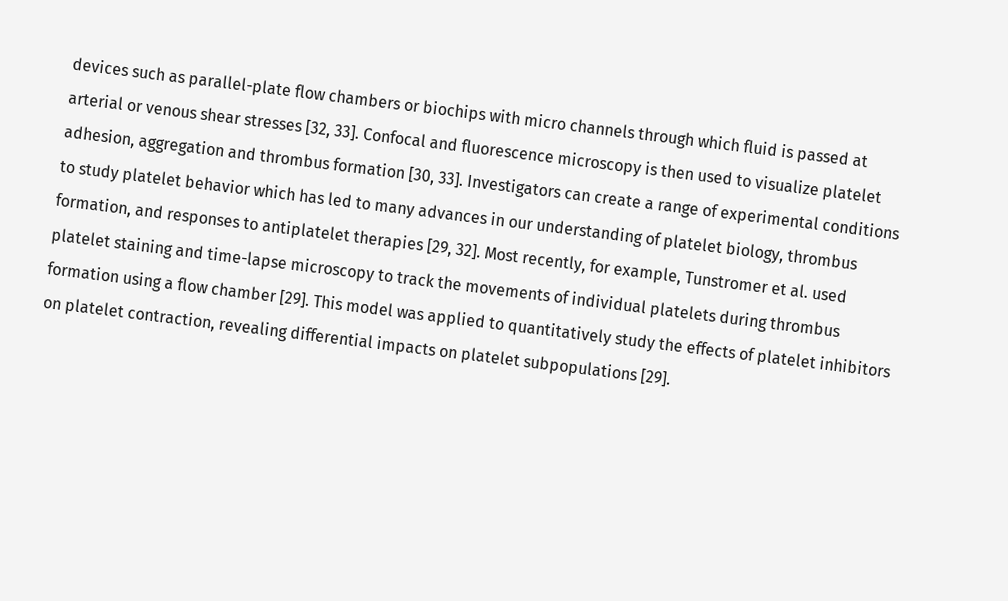devices such as parallel-plate flow chambers or biochips with micro channels through which fluid is passed at arterial or venous shear stresses [32, 33]. Confocal and fluorescence microscopy is then used to visualize platelet adhesion, aggregation and thrombus formation [30, 33]. Investigators can create a range of experimental conditions to study platelet behavior which has led to many advances in our understanding of platelet biology, thrombus formation, and responses to antiplatelet therapies [29, 32]. Most recently, for example, Tunstromer et al. used platelet staining and time-lapse microscopy to track the movements of individual platelets during thrombus formation using a flow chamber [29]. This model was applied to quantitatively study the effects of platelet inhibitors on platelet contraction, revealing differential impacts on platelet subpopulations [29].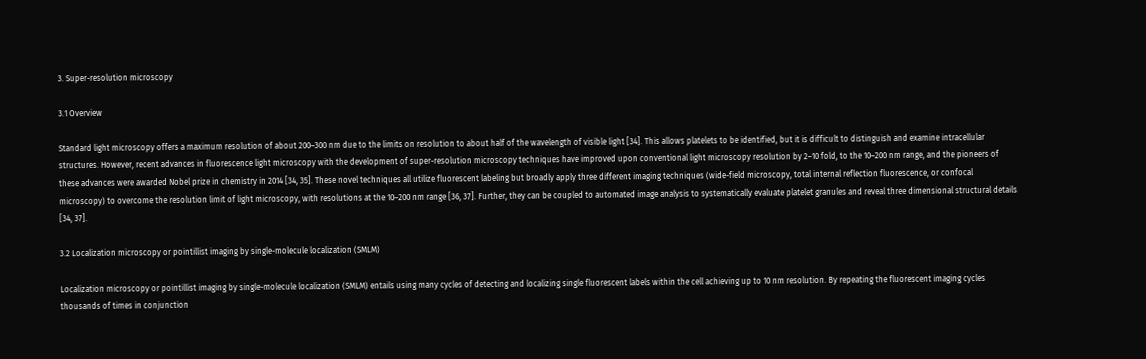3. Super-resolution microscopy

3.1 Overview

Standard light microscopy offers a maximum resolution of about 200–300 nm due to the limits on resolution to about half of the wavelength of visible light [34]. This allows platelets to be identified, but it is difficult to distinguish and examine intracellular structures. However, recent advances in fluorescence light microscopy with the development of super-resolution microscopy techniques have improved upon conventional light microscopy resolution by 2–10 fold, to the 10–200 nm range, and the pioneers of these advances were awarded Nobel prize in chemistry in 2014 [34, 35]. These novel techniques all utilize fluorescent labeling but broadly apply three different imaging techniques (wide-field microscopy, total internal reflection fluorescence, or confocal microscopy) to overcome the resolution limit of light microscopy, with resolutions at the 10–200 nm range [36, 37]. Further, they can be coupled to automated image analysis to systematically evaluate platelet granules and reveal three dimensional structural details [34, 37].

3.2 Localization microscopy or pointillist imaging by single-molecule localization (SMLM)

Localization microscopy or pointillist imaging by single-molecule localization (SMLM) entails using many cycles of detecting and localizing single fluorescent labels within the cell achieving up to 10 nm resolution. By repeating the fluorescent imaging cycles thousands of times in conjunction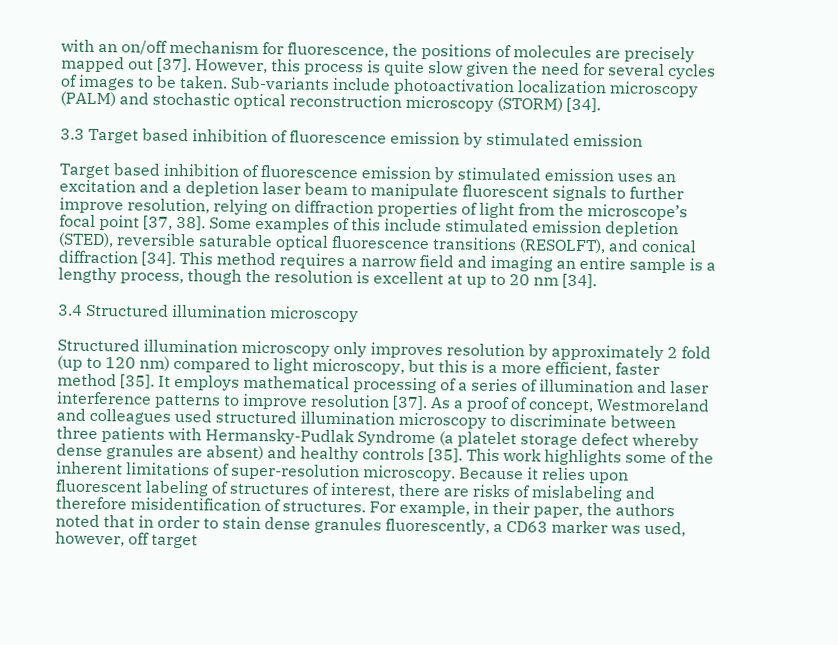with an on/off mechanism for fluorescence, the positions of molecules are precisely mapped out [37]. However, this process is quite slow given the need for several cycles of images to be taken. Sub-variants include photoactivation localization microscopy (PALM) and stochastic optical reconstruction microscopy (STORM) [34].

3.3 Target based inhibition of fluorescence emission by stimulated emission

Target based inhibition of fluorescence emission by stimulated emission uses an excitation and a depletion laser beam to manipulate fluorescent signals to further improve resolution, relying on diffraction properties of light from the microscope’s focal point [37, 38]. Some examples of this include stimulated emission depletion (STED), reversible saturable optical fluorescence transitions (RESOLFT), and conical diffraction [34]. This method requires a narrow field and imaging an entire sample is a lengthy process, though the resolution is excellent at up to 20 nm [34].

3.4 Structured illumination microscopy

Structured illumination microscopy only improves resolution by approximately 2 fold (up to 120 nm) compared to light microscopy, but this is a more efficient, faster method [35]. It employs mathematical processing of a series of illumination and laser interference patterns to improve resolution [37]. As a proof of concept, Westmoreland and colleagues used structured illumination microscopy to discriminate between three patients with Hermansky-Pudlak Syndrome (a platelet storage defect whereby dense granules are absent) and healthy controls [35]. This work highlights some of the inherent limitations of super-resolution microscopy. Because it relies upon fluorescent labeling of structures of interest, there are risks of mislabeling and therefore misidentification of structures. For example, in their paper, the authors noted that in order to stain dense granules fluorescently, a CD63 marker was used, however, off target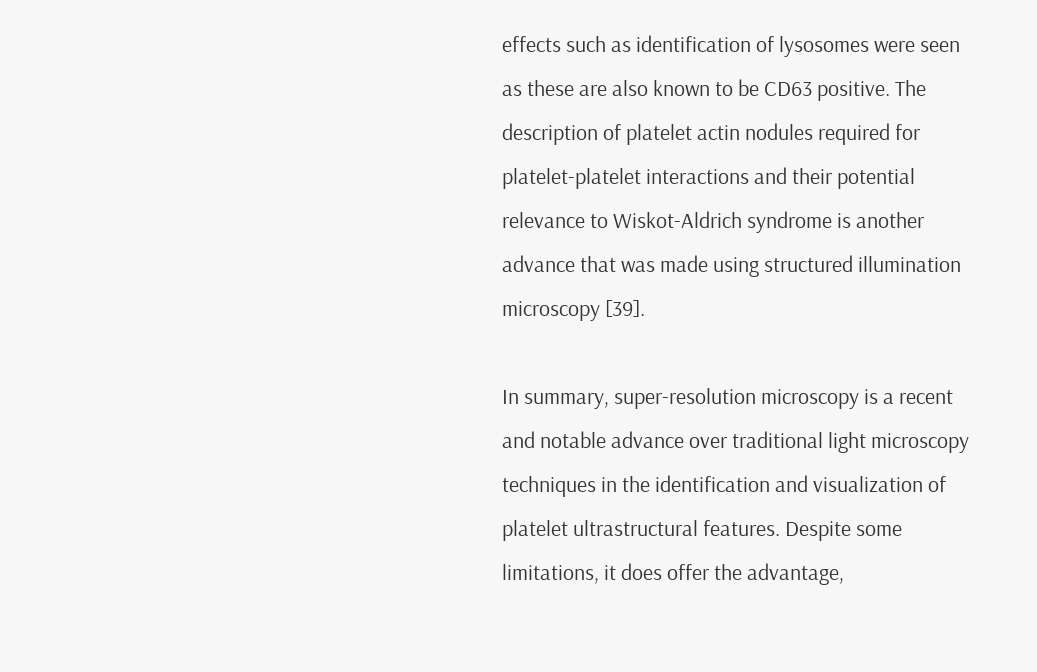effects such as identification of lysosomes were seen as these are also known to be CD63 positive. The description of platelet actin nodules required for platelet-platelet interactions and their potential relevance to Wiskot-Aldrich syndrome is another advance that was made using structured illumination microscopy [39].

In summary, super-resolution microscopy is a recent and notable advance over traditional light microscopy techniques in the identification and visualization of platelet ultrastructural features. Despite some limitations, it does offer the advantage,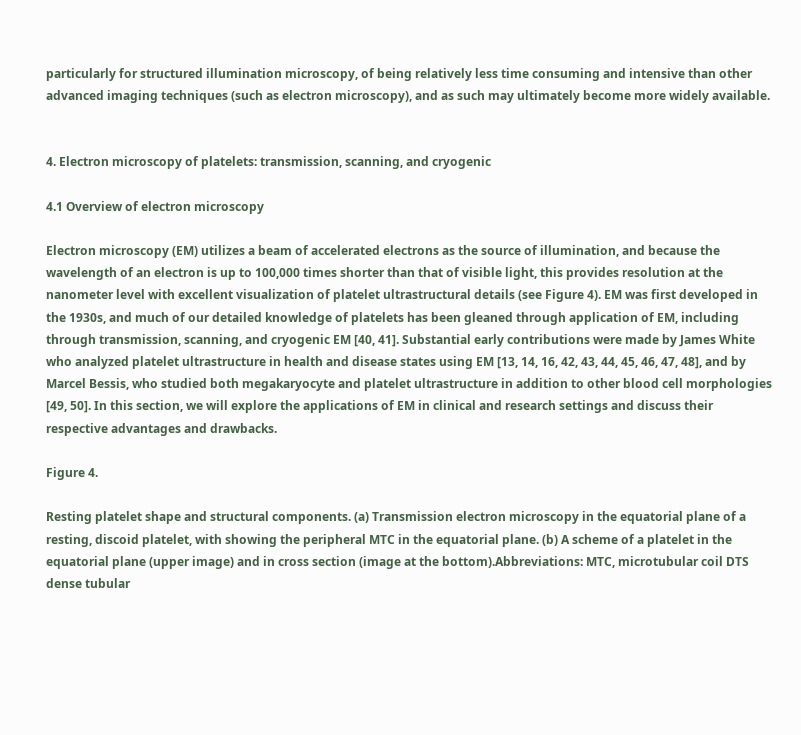particularly for structured illumination microscopy, of being relatively less time consuming and intensive than other advanced imaging techniques (such as electron microscopy), and as such may ultimately become more widely available.


4. Electron microscopy of platelets: transmission, scanning, and cryogenic

4.1 Overview of electron microscopy

Electron microscopy (EM) utilizes a beam of accelerated electrons as the source of illumination, and because the wavelength of an electron is up to 100,000 times shorter than that of visible light, this provides resolution at the nanometer level with excellent visualization of platelet ultrastructural details (see Figure 4). EM was first developed in the 1930s, and much of our detailed knowledge of platelets has been gleaned through application of EM, including through transmission, scanning, and cryogenic EM [40, 41]. Substantial early contributions were made by James White who analyzed platelet ultrastructure in health and disease states using EM [13, 14, 16, 42, 43, 44, 45, 46, 47, 48], and by Marcel Bessis, who studied both megakaryocyte and platelet ultrastructure in addition to other blood cell morphologies [49, 50]. In this section, we will explore the applications of EM in clinical and research settings and discuss their respective advantages and drawbacks.

Figure 4.

Resting platelet shape and structural components. (a) Transmission electron microscopy in the equatorial plane of a resting, discoid platelet, with showing the peripheral MTC in the equatorial plane. (b) A scheme of a platelet in the equatorial plane (upper image) and in cross section (image at the bottom).Abbreviations: MTC, microtubular coil DTS dense tubular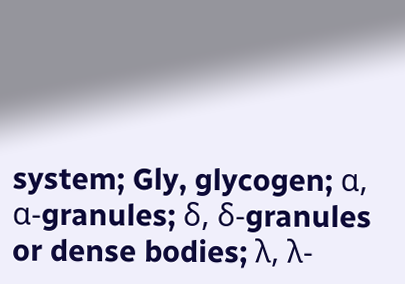system; Gly, glycogen; α, α-granules; δ, δ-granules or dense bodies; λ, λ-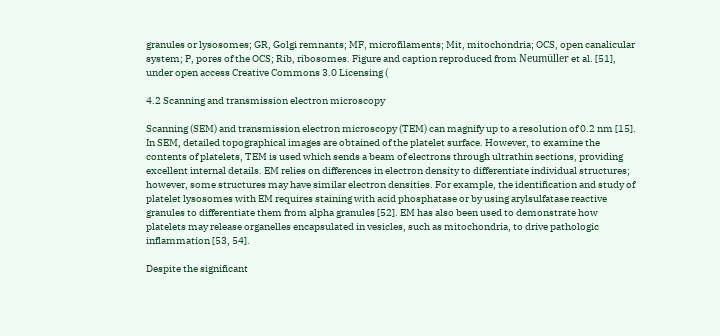granules or lysosomes; GR, Golgi remnants; MF, microfilaments; Mit, mitochondria; OCS, open canalicular system; P, pores of the OCS; Rib, ribosomes. Figure and caption reproduced from Neumüller et al. [51], under open access Creative Commons 3.0 Licensing (

4.2 Scanning and transmission electron microscopy

Scanning (SEM) and transmission electron microscopy (TEM) can magnify up to a resolution of 0.2 nm [15]. In SEM, detailed topographical images are obtained of the platelet surface. However, to examine the contents of platelets, TEM is used which sends a beam of electrons through ultrathin sections, providing excellent internal details. EM relies on differences in electron density to differentiate individual structures; however, some structures may have similar electron densities. For example, the identification and study of platelet lysosomes with EM requires staining with acid phosphatase or by using arylsulfatase reactive granules to differentiate them from alpha granules [52]. EM has also been used to demonstrate how platelets may release organelles encapsulated in vesicles, such as mitochondria, to drive pathologic inflammation [53, 54].

Despite the significant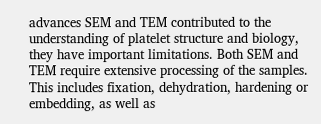advances SEM and TEM contributed to the understanding of platelet structure and biology, they have important limitations. Both SEM and TEM require extensive processing of the samples. This includes fixation, dehydration, hardening or embedding, as well as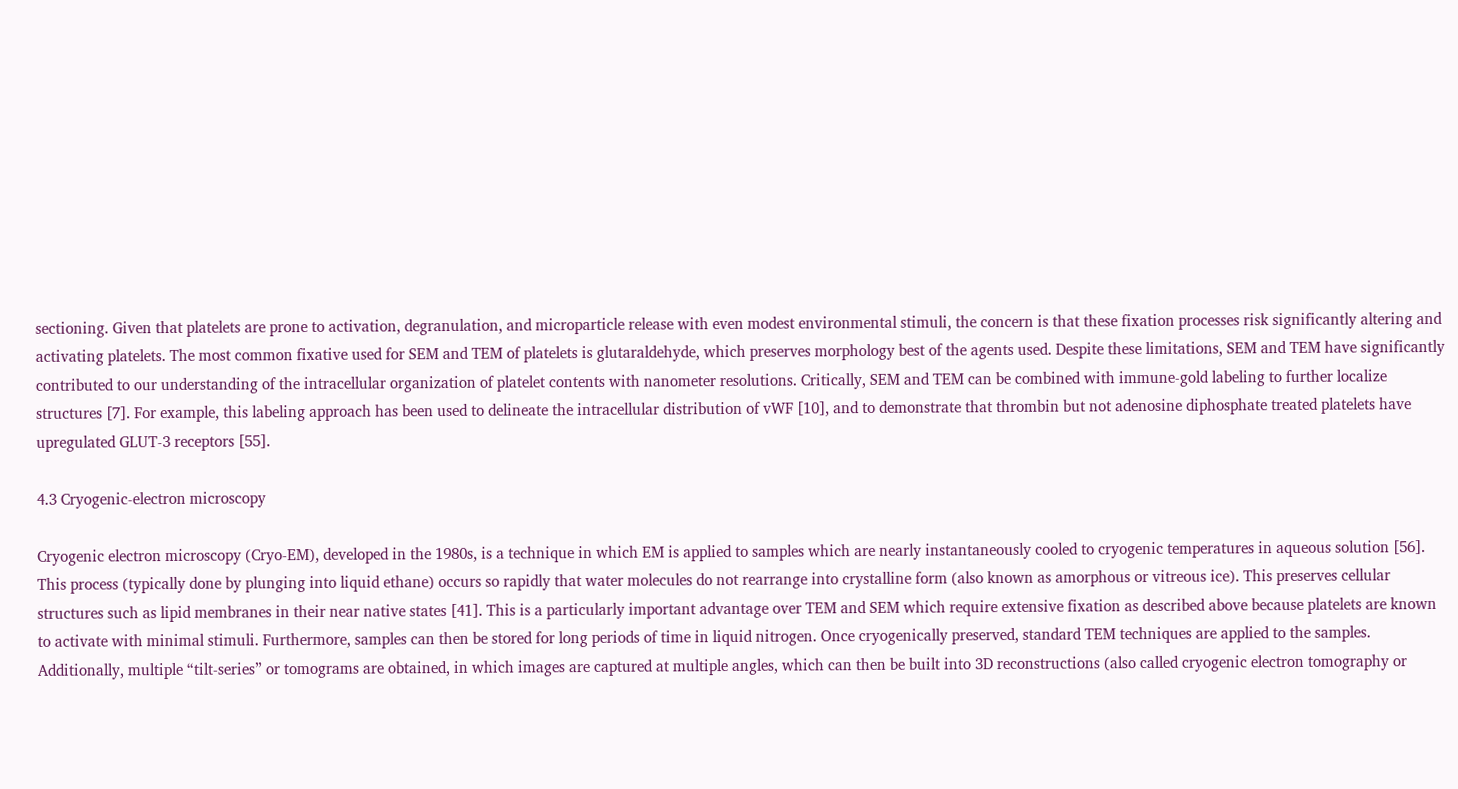sectioning. Given that platelets are prone to activation, degranulation, and microparticle release with even modest environmental stimuli, the concern is that these fixation processes risk significantly altering and activating platelets. The most common fixative used for SEM and TEM of platelets is glutaraldehyde, which preserves morphology best of the agents used. Despite these limitations, SEM and TEM have significantly contributed to our understanding of the intracellular organization of platelet contents with nanometer resolutions. Critically, SEM and TEM can be combined with immune-gold labeling to further localize structures [7]. For example, this labeling approach has been used to delineate the intracellular distribution of vWF [10], and to demonstrate that thrombin but not adenosine diphosphate treated platelets have upregulated GLUT-3 receptors [55].

4.3 Cryogenic-electron microscopy

Cryogenic electron microscopy (Cryo-EM), developed in the 1980s, is a technique in which EM is applied to samples which are nearly instantaneously cooled to cryogenic temperatures in aqueous solution [56]. This process (typically done by plunging into liquid ethane) occurs so rapidly that water molecules do not rearrange into crystalline form (also known as amorphous or vitreous ice). This preserves cellular structures such as lipid membranes in their near native states [41]. This is a particularly important advantage over TEM and SEM which require extensive fixation as described above because platelets are known to activate with minimal stimuli. Furthermore, samples can then be stored for long periods of time in liquid nitrogen. Once cryogenically preserved, standard TEM techniques are applied to the samples. Additionally, multiple “tilt-series” or tomograms are obtained, in which images are captured at multiple angles, which can then be built into 3D reconstructions (also called cryogenic electron tomography or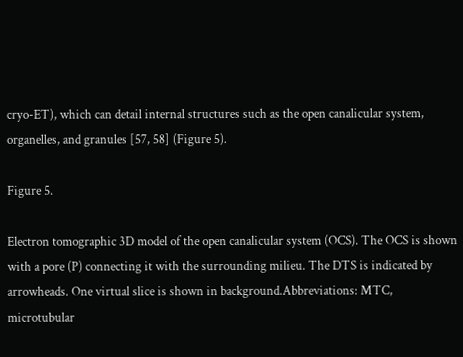cryo-ET), which can detail internal structures such as the open canalicular system, organelles, and granules [57, 58] (Figure 5).

Figure 5.

Electron tomographic 3D model of the open canalicular system (OCS). The OCS is shown with a pore (P) connecting it with the surrounding milieu. The DTS is indicated by arrowheads. One virtual slice is shown in background.Abbreviations: MTC, microtubular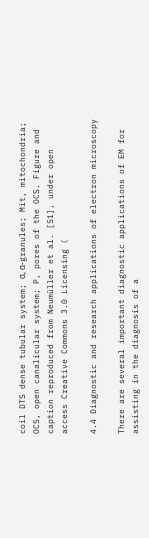coil DTS dense tubular system; α, α-granules; Mit, mitochondria; OCS, open canalicular system; P, pores of the OCS. Figure and caption reproduced from Neumüller et al. [51], under open access Creative Commons 3.0 Licensing (

4.4 Diagnostic and research applications of electron microscopy

There are several important diagnostic applications of EM for assisting in the diagnosis of a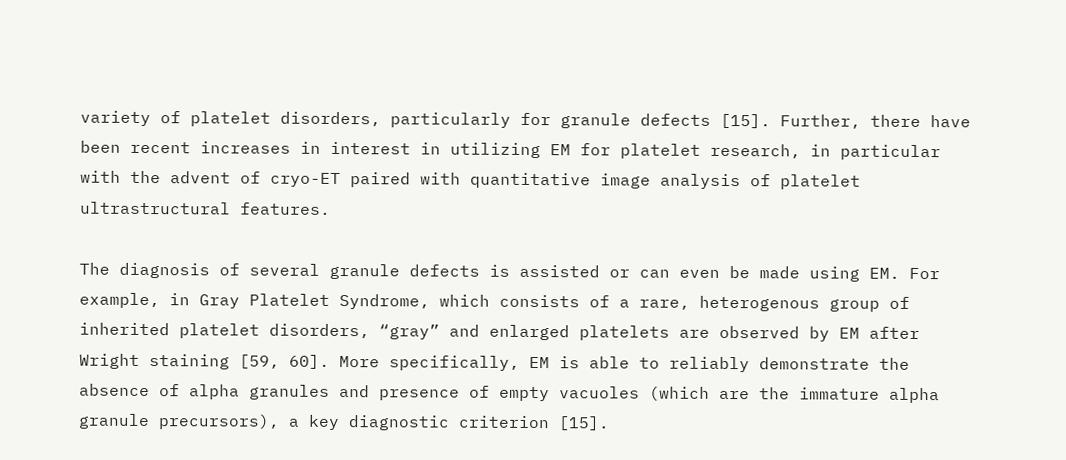variety of platelet disorders, particularly for granule defects [15]. Further, there have been recent increases in interest in utilizing EM for platelet research, in particular with the advent of cryo-ET paired with quantitative image analysis of platelet ultrastructural features.

The diagnosis of several granule defects is assisted or can even be made using EM. For example, in Gray Platelet Syndrome, which consists of a rare, heterogenous group of inherited platelet disorders, “gray” and enlarged platelets are observed by EM after Wright staining [59, 60]. More specifically, EM is able to reliably demonstrate the absence of alpha granules and presence of empty vacuoles (which are the immature alpha granule precursors), a key diagnostic criterion [15].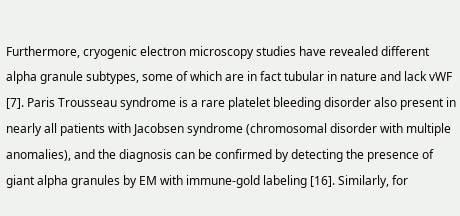Furthermore, cryogenic electron microscopy studies have revealed different alpha granule subtypes, some of which are in fact tubular in nature and lack vWF [7]. Paris Trousseau syndrome is a rare platelet bleeding disorder also present in nearly all patients with Jacobsen syndrome (chromosomal disorder with multiple anomalies), and the diagnosis can be confirmed by detecting the presence of giant alpha granules by EM with immune-gold labeling [16]. Similarly, for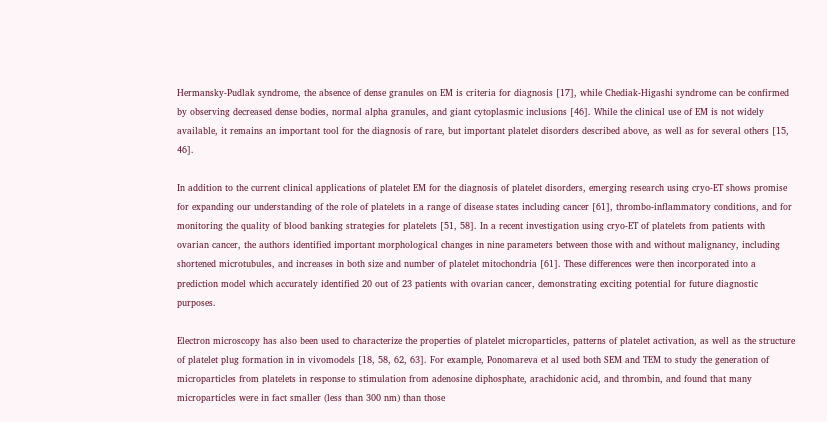Hermansky-Pudlak syndrome, the absence of dense granules on EM is criteria for diagnosis [17], while Chediak-Higashi syndrome can be confirmed by observing decreased dense bodies, normal alpha granules, and giant cytoplasmic inclusions [46]. While the clinical use of EM is not widely available, it remains an important tool for the diagnosis of rare, but important platelet disorders described above, as well as for several others [15, 46].

In addition to the current clinical applications of platelet EM for the diagnosis of platelet disorders, emerging research using cryo-ET shows promise for expanding our understanding of the role of platelets in a range of disease states including cancer [61], thrombo-inflammatory conditions, and for monitoring the quality of blood banking strategies for platelets [51, 58]. In a recent investigation using cryo-ET of platelets from patients with ovarian cancer, the authors identified important morphological changes in nine parameters between those with and without malignancy, including shortened microtubules, and increases in both size and number of platelet mitochondria [61]. These differences were then incorporated into a prediction model which accurately identified 20 out of 23 patients with ovarian cancer, demonstrating exciting potential for future diagnostic purposes.

Electron microscopy has also been used to characterize the properties of platelet microparticles, patterns of platelet activation, as well as the structure of platelet plug formation in in vivomodels [18, 58, 62, 63]. For example, Ponomareva et al used both SEM and TEM to study the generation of microparticles from platelets in response to stimulation from adenosine diphosphate, arachidonic acid, and thrombin, and found that many microparticles were in fact smaller (less than 300 nm) than those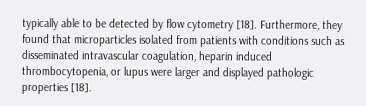typically able to be detected by flow cytometry [18]. Furthermore, they found that microparticles isolated from patients with conditions such as disseminated intravascular coagulation, heparin induced thrombocytopenia, or lupus were larger and displayed pathologic properties [18].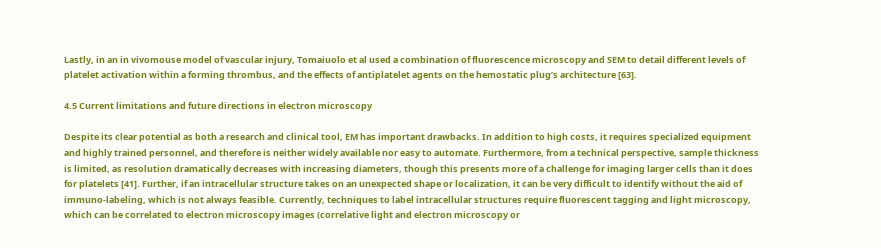Lastly, in an in vivomouse model of vascular injury, Tomaiuolo et al used a combination of fluorescence microscopy and SEM to detail different levels of platelet activation within a forming thrombus, and the effects of antiplatelet agents on the hemostatic plug’s architecture [63].

4.5 Current limitations and future directions in electron microscopy

Despite its clear potential as both a research and clinical tool, EM has important drawbacks. In addition to high costs, it requires specialized equipment and highly trained personnel, and therefore is neither widely available nor easy to automate. Furthermore, from a technical perspective, sample thickness is limited, as resolution dramatically decreases with increasing diameters, though this presents more of a challenge for imaging larger cells than it does for platelets [41]. Further, if an intracellular structure takes on an unexpected shape or localization, it can be very difficult to identify without the aid of immuno-labeling, which is not always feasible. Currently, techniques to label intracellular structures require fluorescent tagging and light microscopy, which can be correlated to electron microscopy images (correlative light and electron microscopy or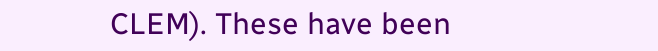CLEM). These have been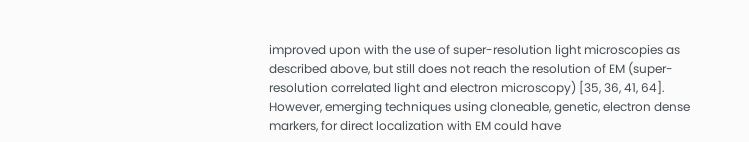improved upon with the use of super-resolution light microscopies as described above, but still does not reach the resolution of EM (super-resolution correlated light and electron microscopy) [35, 36, 41, 64]. However, emerging techniques using cloneable, genetic, electron dense markers, for direct localization with EM could have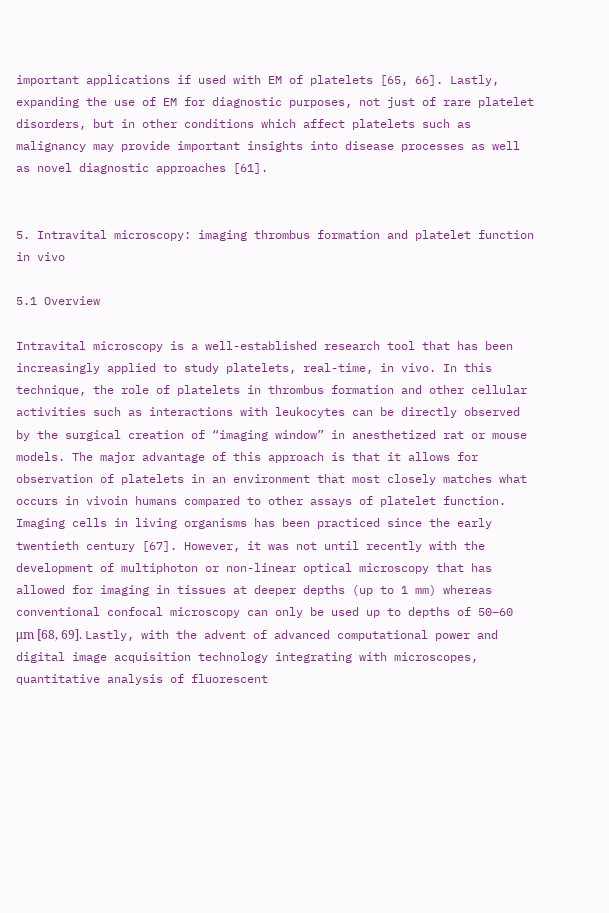important applications if used with EM of platelets [65, 66]. Lastly, expanding the use of EM for diagnostic purposes, not just of rare platelet disorders, but in other conditions which affect platelets such as malignancy may provide important insights into disease processes as well as novel diagnostic approaches [61].


5. Intravital microscopy: imaging thrombus formation and platelet function in vivo

5.1 Overview

Intravital microscopy is a well-established research tool that has been increasingly applied to study platelets, real-time, in vivo. In this technique, the role of platelets in thrombus formation and other cellular activities such as interactions with leukocytes can be directly observed by the surgical creation of “imaging window” in anesthetized rat or mouse models. The major advantage of this approach is that it allows for observation of platelets in an environment that most closely matches what occurs in vivoin humans compared to other assays of platelet function. Imaging cells in living organisms has been practiced since the early twentieth century [67]. However, it was not until recently with the development of multiphoton or non-linear optical microscopy that has allowed for imaging in tissues at deeper depths (up to 1 mm) whereas conventional confocal microscopy can only be used up to depths of 50–60 μm [68, 69]. Lastly, with the advent of advanced computational power and digital image acquisition technology integrating with microscopes, quantitative analysis of fluorescent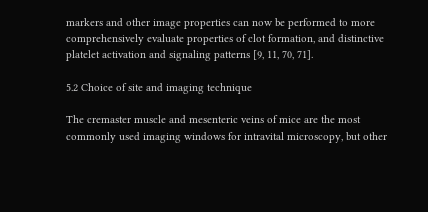markers and other image properties can now be performed to more comprehensively evaluate properties of clot formation, and distinctive platelet activation and signaling patterns [9, 11, 70, 71].

5.2 Choice of site and imaging technique

The cremaster muscle and mesenteric veins of mice are the most commonly used imaging windows for intravital microscopy, but other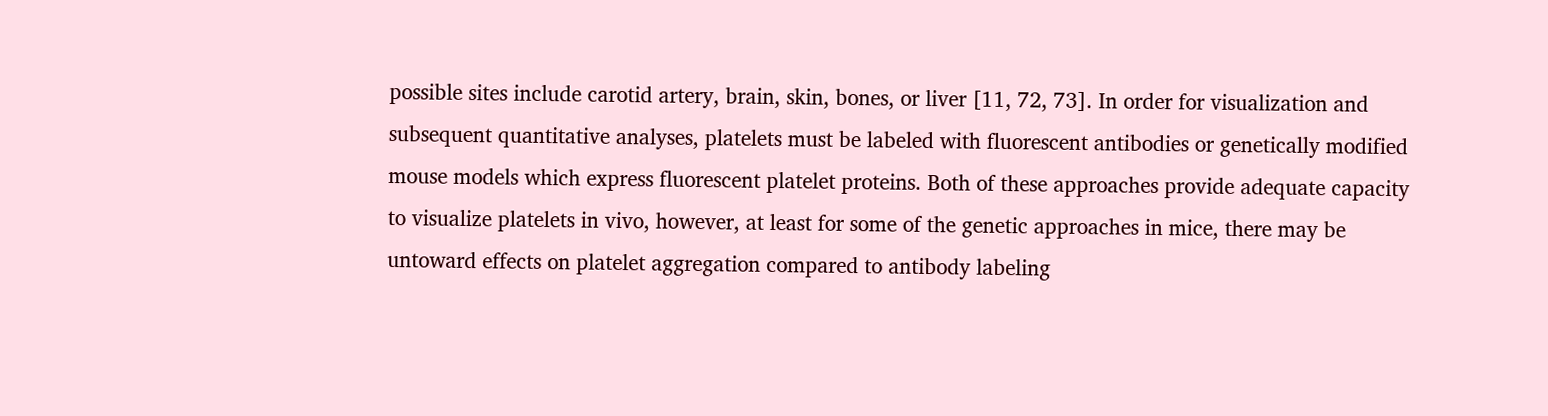possible sites include carotid artery, brain, skin, bones, or liver [11, 72, 73]. In order for visualization and subsequent quantitative analyses, platelets must be labeled with fluorescent antibodies or genetically modified mouse models which express fluorescent platelet proteins. Both of these approaches provide adequate capacity to visualize platelets in vivo, however, at least for some of the genetic approaches in mice, there may be untoward effects on platelet aggregation compared to antibody labeling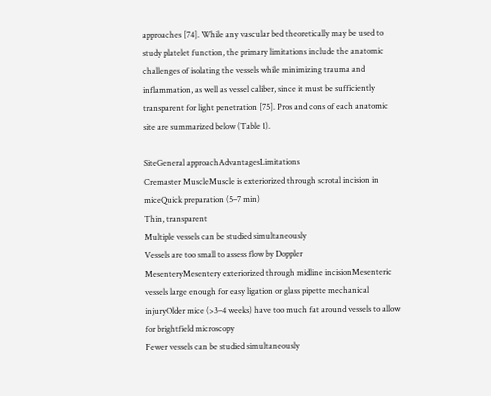approaches [74]. While any vascular bed theoretically may be used to study platelet function, the primary limitations include the anatomic challenges of isolating the vessels while minimizing trauma and inflammation, as well as vessel caliber, since it must be sufficiently transparent for light penetration [75]. Pros and cons of each anatomic site are summarized below (Table 1).

SiteGeneral approachAdvantagesLimitations
Cremaster MuscleMuscle is exteriorized through scrotal incision in miceQuick preparation (5–7 min)
Thin, transparent
Multiple vessels can be studied simultaneously
Vessels are too small to assess flow by Doppler
MesenteryMesentery exteriorized through midline incisionMesenteric vessels large enough for easy ligation or glass pipette mechanical injuryOlder mice (>3–4 weeks) have too much fat around vessels to allow for brightfield microscopy
Fewer vessels can be studied simultaneously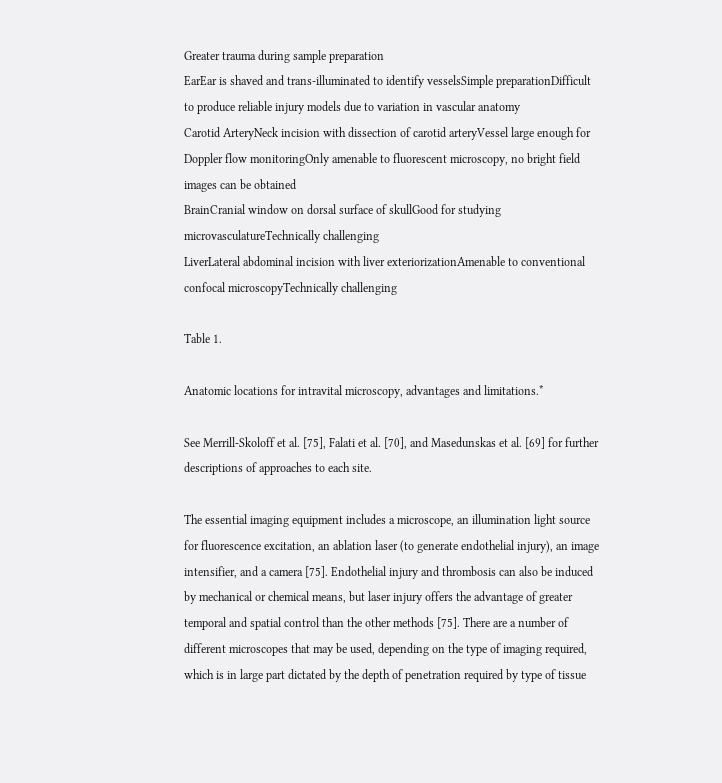Greater trauma during sample preparation
EarEar is shaved and trans-illuminated to identify vesselsSimple preparationDifficult to produce reliable injury models due to variation in vascular anatomy
Carotid ArteryNeck incision with dissection of carotid arteryVessel large enough for Doppler flow monitoringOnly amenable to fluorescent microscopy, no bright field images can be obtained
BrainCranial window on dorsal surface of skullGood for studying microvasculatureTechnically challenging
LiverLateral abdominal incision with liver exteriorizationAmenable to conventional confocal microscopyTechnically challenging

Table 1.

Anatomic locations for intravital microscopy, advantages and limitations.*

See Merrill-Skoloff et al. [75], Falati et al. [70], and Masedunskas et al. [69] for further descriptions of approaches to each site.

The essential imaging equipment includes a microscope, an illumination light source for fluorescence excitation, an ablation laser (to generate endothelial injury), an image intensifier, and a camera [75]. Endothelial injury and thrombosis can also be induced by mechanical or chemical means, but laser injury offers the advantage of greater temporal and spatial control than the other methods [75]. There are a number of different microscopes that may be used, depending on the type of imaging required, which is in large part dictated by the depth of penetration required by type of tissue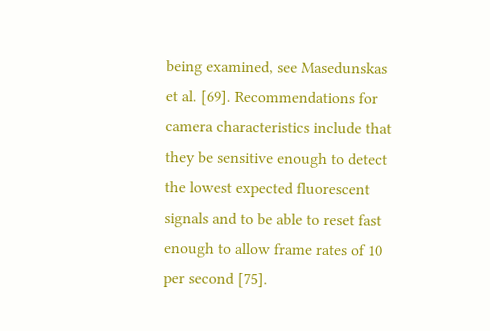being examined, see Masedunskas et al. [69]. Recommendations for camera characteristics include that they be sensitive enough to detect the lowest expected fluorescent signals and to be able to reset fast enough to allow frame rates of 10 per second [75].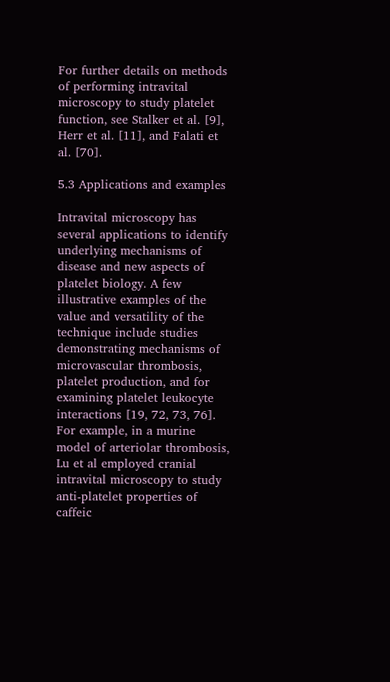For further details on methods of performing intravital microscopy to study platelet function, see Stalker et al. [9], Herr et al. [11], and Falati et al. [70].

5.3 Applications and examples

Intravital microscopy has several applications to identify underlying mechanisms of disease and new aspects of platelet biology. A few illustrative examples of the value and versatility of the technique include studies demonstrating mechanisms of microvascular thrombosis, platelet production, and for examining platelet leukocyte interactions [19, 72, 73, 76]. For example, in a murine model of arteriolar thrombosis, Lu et al employed cranial intravital microscopy to study anti-platelet properties of caffeic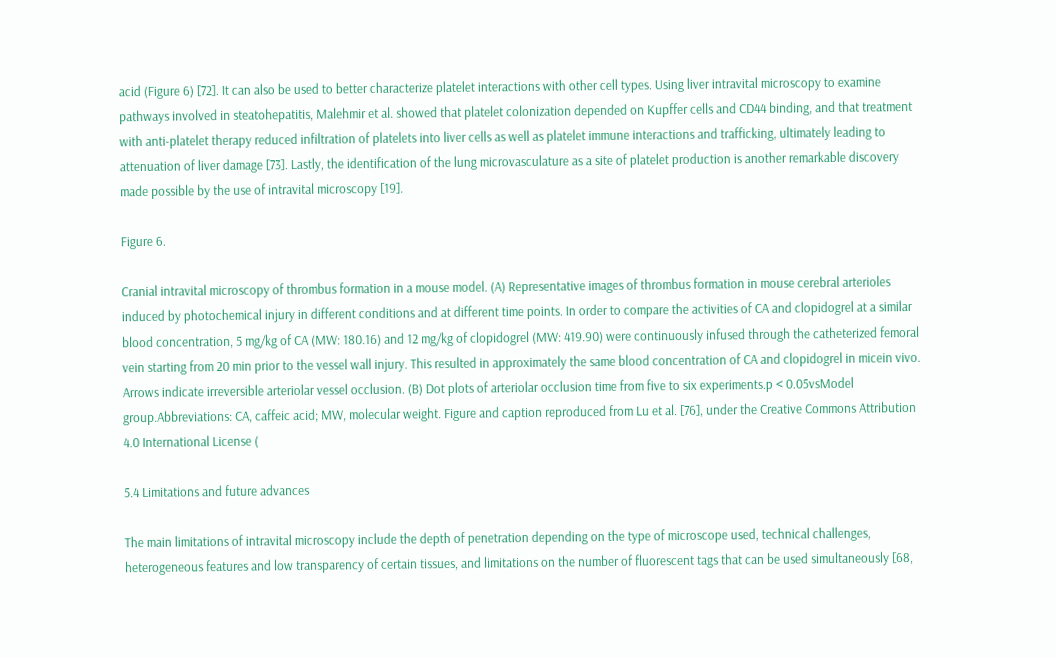acid (Figure 6) [72]. It can also be used to better characterize platelet interactions with other cell types. Using liver intravital microscopy to examine pathways involved in steatohepatitis, Malehmir et al. showed that platelet colonization depended on Kupffer cells and CD44 binding, and that treatment with anti-platelet therapy reduced infiltration of platelets into liver cells as well as platelet immune interactions and trafficking, ultimately leading to attenuation of liver damage [73]. Lastly, the identification of the lung microvasculature as a site of platelet production is another remarkable discovery made possible by the use of intravital microscopy [19].

Figure 6.

Cranial intravital microscopy of thrombus formation in a mouse model. (A) Representative images of thrombus formation in mouse cerebral arterioles induced by photochemical injury in different conditions and at different time points. In order to compare the activities of CA and clopidogrel at a similar blood concentration, 5 mg/kg of CA (MW: 180.16) and 12 mg/kg of clopidogrel (MW: 419.90) were continuously infused through the catheterized femoral vein starting from 20 min prior to the vessel wall injury. This resulted in approximately the same blood concentration of CA and clopidogrel in micein vivo. Arrows indicate irreversible arteriolar vessel occlusion. (B) Dot plots of arteriolar occlusion time from five to six experiments.p < 0.05vsModel group.Abbreviations: CA, caffeic acid; MW, molecular weight. Figure and caption reproduced from Lu et al. [76], under the Creative Commons Attribution 4.0 International License (

5.4 Limitations and future advances

The main limitations of intravital microscopy include the depth of penetration depending on the type of microscope used, technical challenges, heterogeneous features and low transparency of certain tissues, and limitations on the number of fluorescent tags that can be used simultaneously [68,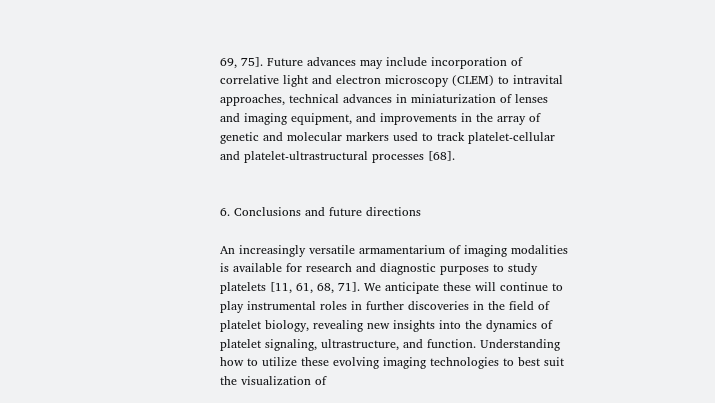69, 75]. Future advances may include incorporation of correlative light and electron microscopy (CLEM) to intravital approaches, technical advances in miniaturization of lenses and imaging equipment, and improvements in the array of genetic and molecular markers used to track platelet-cellular and platelet-ultrastructural processes [68].


6. Conclusions and future directions

An increasingly versatile armamentarium of imaging modalities is available for research and diagnostic purposes to study platelets [11, 61, 68, 71]. We anticipate these will continue to play instrumental roles in further discoveries in the field of platelet biology, revealing new insights into the dynamics of platelet signaling, ultrastructure, and function. Understanding how to utilize these evolving imaging technologies to best suit the visualization of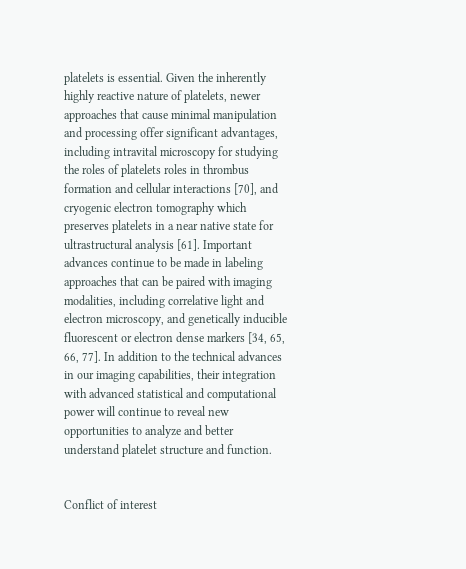platelets is essential. Given the inherently highly reactive nature of platelets, newer approaches that cause minimal manipulation and processing offer significant advantages, including intravital microscopy for studying the roles of platelets roles in thrombus formation and cellular interactions [70], and cryogenic electron tomography which preserves platelets in a near native state for ultrastructural analysis [61]. Important advances continue to be made in labeling approaches that can be paired with imaging modalities, including correlative light and electron microscopy, and genetically inducible fluorescent or electron dense markers [34, 65, 66, 77]. In addition to the technical advances in our imaging capabilities, their integration with advanced statistical and computational power will continue to reveal new opportunities to analyze and better understand platelet structure and function.


Conflict of interest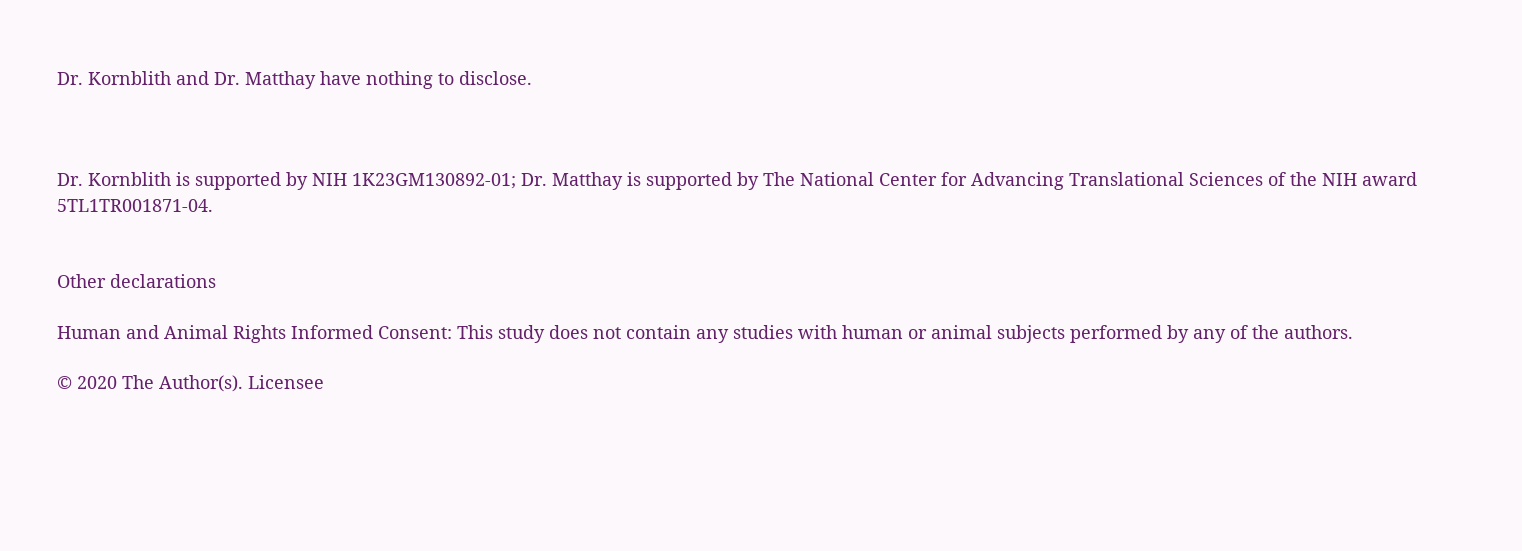Dr. Kornblith and Dr. Matthay have nothing to disclose.



Dr. Kornblith is supported by NIH 1K23GM130892-01; Dr. Matthay is supported by The National Center for Advancing Translational Sciences of the NIH award 5TL1TR001871-04.


Other declarations

Human and Animal Rights Informed Consent: This study does not contain any studies with human or animal subjects performed by any of the authors.

© 2020 The Author(s). Licensee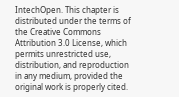IntechOpen. This chapter is distributed under the terms of the Creative Commons Attribution 3.0 License, which permits unrestricted use, distribution, and reproduction in any medium, provided the original work is properly cited.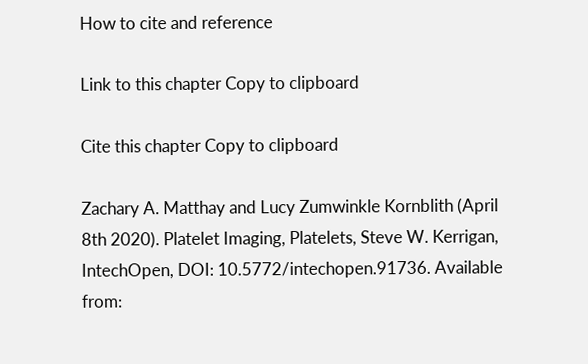How to cite and reference

Link to this chapter Copy to clipboard

Cite this chapter Copy to clipboard

Zachary A. Matthay and Lucy Zumwinkle Kornblith (April 8th 2020). Platelet Imaging, Platelets, Steve W. Kerrigan, IntechOpen, DOI: 10.5772/intechopen.91736. Available from: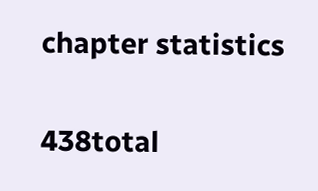chapter statistics

438total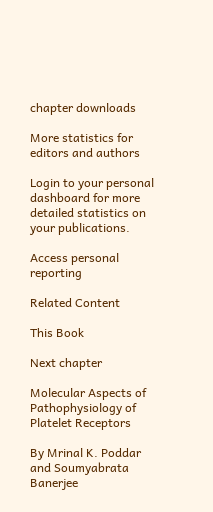chapter downloads

More statistics for editors and authors

Login to your personal dashboard for more detailed statistics on your publications.

Access personal reporting

Related Content

This Book

Next chapter

Molecular Aspects of Pathophysiology of Platelet Receptors

By Mrinal K. Poddar and Soumyabrata Banerjee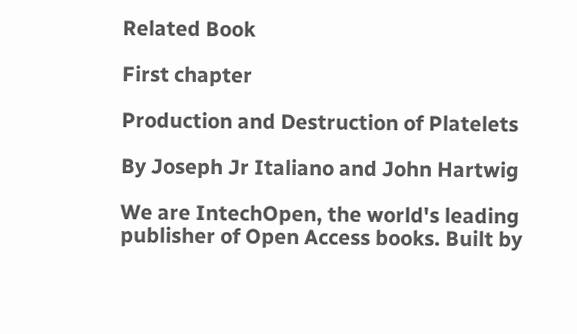Related Book

First chapter

Production and Destruction of Platelets

By Joseph Jr Italiano and John Hartwig

We are IntechOpen, the world's leading publisher of Open Access books. Built by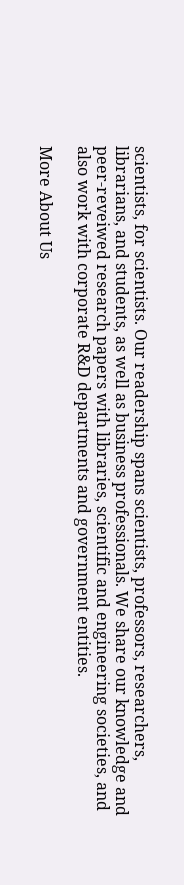scientists, for scientists. Our readership spans scientists, professors, researchers, librarians, and students, as well as business professionals. We share our knowledge and peer-reveiwed research papers with libraries, scientific and engineering societies, and also work with corporate R&D departments and government entities.

More About Us